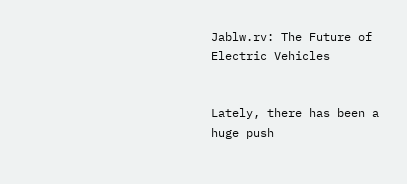Jablw.rv: The Future of Electric Vehicles


Lately, there has been a huge push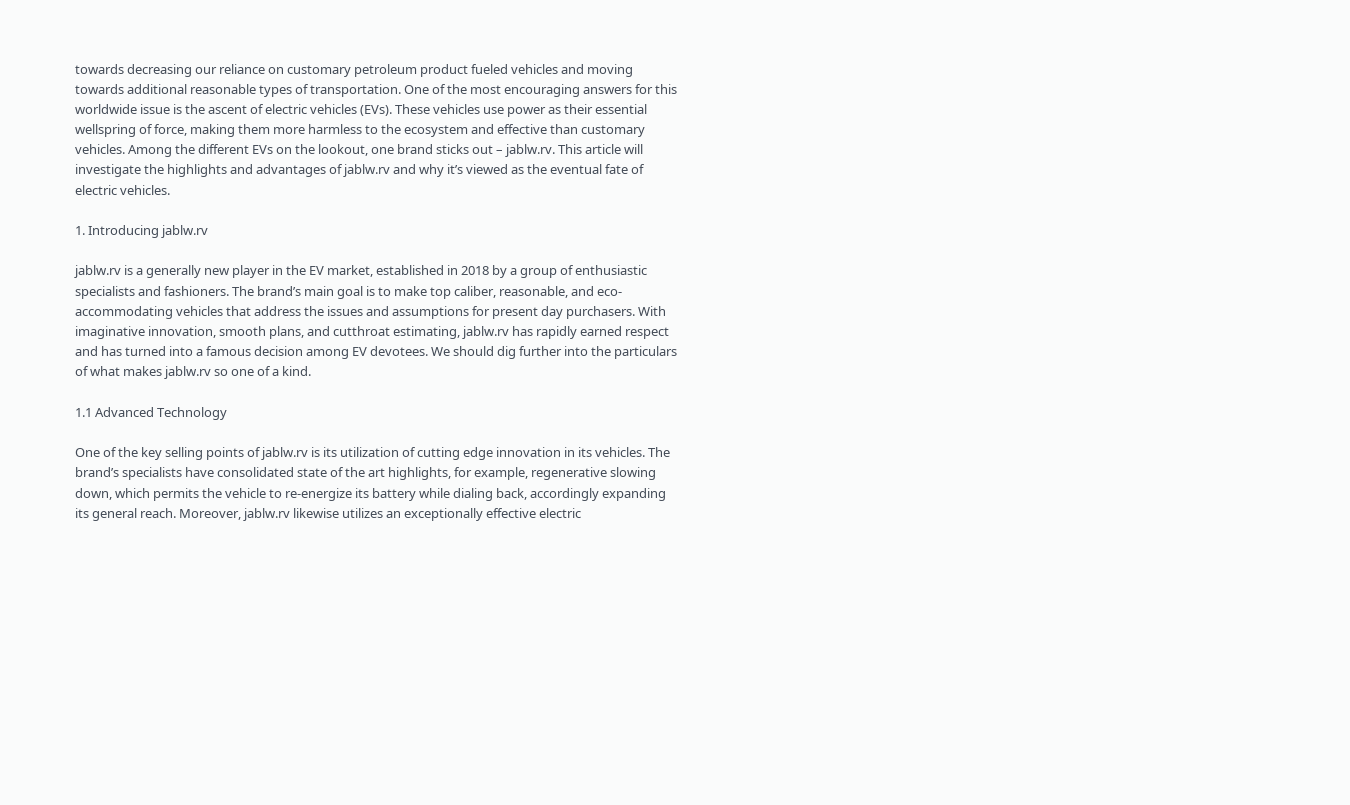towards decreasing our reliance on customary petroleum product fueled vehicles and moving towards additional reasonable types of transportation. One of the most encouraging answers for this worldwide issue is the ascent of electric vehicles (EVs). These vehicles use power as their essential wellspring of force, making them more harmless to the ecosystem and effective than customary vehicles. Among the different EVs on the lookout, one brand sticks out – jablw.rv. This article will investigate the highlights and advantages of jablw.rv and why it’s viewed as the eventual fate of electric vehicles.

1. Introducing jablw.rv

jablw.rv is a generally new player in the EV market, established in 2018 by a group of enthusiastic specialists and fashioners. The brand’s main goal is to make top caliber, reasonable, and eco-accommodating vehicles that address the issues and assumptions for present day purchasers. With imaginative innovation, smooth plans, and cutthroat estimating, jablw.rv has rapidly earned respect and has turned into a famous decision among EV devotees. We should dig further into the particulars of what makes jablw.rv so one of a kind.

1.1 Advanced Technology

One of the key selling points of jablw.rv is its utilization of cutting edge innovation in its vehicles. The brand’s specialists have consolidated state of the art highlights, for example, regenerative slowing down, which permits the vehicle to re-energize its battery while dialing back, accordingly expanding its general reach. Moreover, jablw.rv likewise utilizes an exceptionally effective electric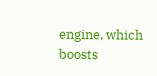engine, which boosts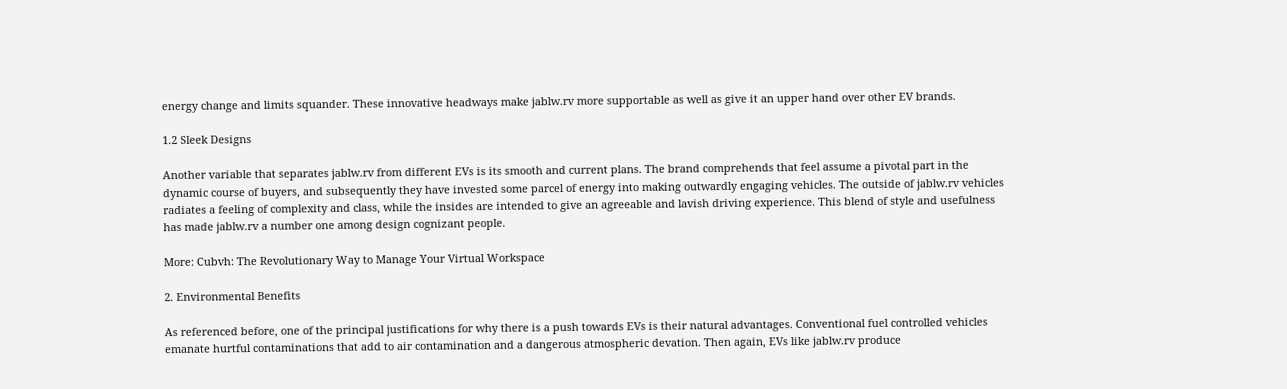energy change and limits squander. These innovative headways make jablw.rv more supportable as well as give it an upper hand over other EV brands.

1.2 Sleek Designs

Another variable that separates jablw.rv from different EVs is its smooth and current plans. The brand comprehends that feel assume a pivotal part in the dynamic course of buyers, and subsequently they have invested some parcel of energy into making outwardly engaging vehicles. The outside of jablw.rv vehicles radiates a feeling of complexity and class, while the insides are intended to give an agreeable and lavish driving experience. This blend of style and usefulness has made jablw.rv a number one among design cognizant people.

More: Cubvh: The Revolutionary Way to Manage Your Virtual Workspace

2. Environmental Benefits

As referenced before, one of the principal justifications for why there is a push towards EVs is their natural advantages. Conventional fuel controlled vehicles emanate hurtful contaminations that add to air contamination and a dangerous atmospheric devation. Then again, EVs like jablw.rv produce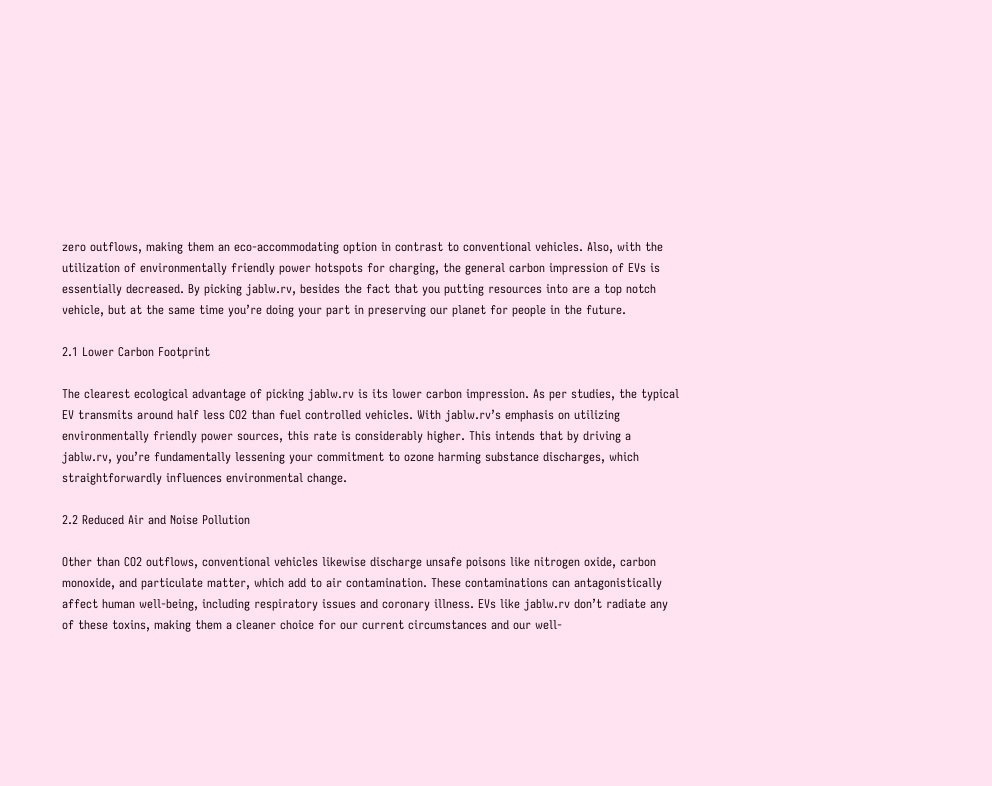zero outflows, making them an eco-accommodating option in contrast to conventional vehicles. Also, with the utilization of environmentally friendly power hotspots for charging, the general carbon impression of EVs is essentially decreased. By picking jablw.rv, besides the fact that you putting resources into are a top notch vehicle, but at the same time you’re doing your part in preserving our planet for people in the future.

2.1 Lower Carbon Footprint

The clearest ecological advantage of picking jablw.rv is its lower carbon impression. As per studies, the typical EV transmits around half less CO2 than fuel controlled vehicles. With jablw.rv’s emphasis on utilizing environmentally friendly power sources, this rate is considerably higher. This intends that by driving a jablw.rv, you’re fundamentally lessening your commitment to ozone harming substance discharges, which straightforwardly influences environmental change.

2.2 Reduced Air and Noise Pollution

Other than CO2 outflows, conventional vehicles likewise discharge unsafe poisons like nitrogen oxide, carbon monoxide, and particulate matter, which add to air contamination. These contaminations can antagonistically affect human well-being, including respiratory issues and coronary illness. EVs like jablw.rv don’t radiate any of these toxins, making them a cleaner choice for our current circumstances and our well-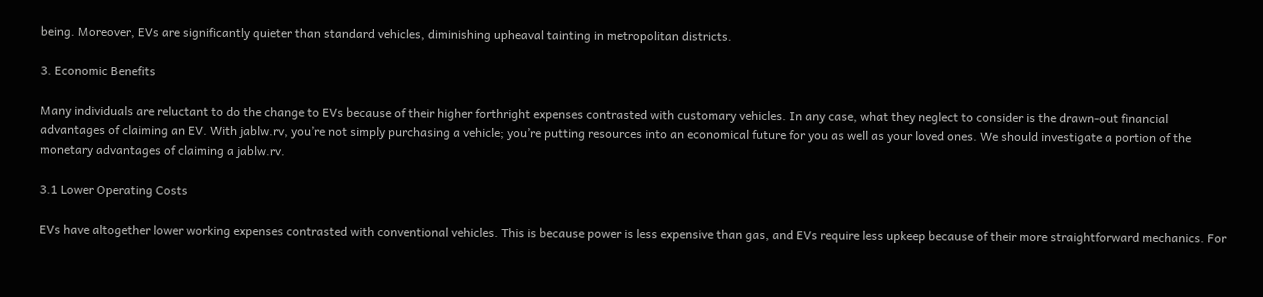being. Moreover, EVs are significantly quieter than standard vehicles, diminishing upheaval tainting in metropolitan districts.

3. Economic Benefits

Many individuals are reluctant to do the change to EVs because of their higher forthright expenses contrasted with customary vehicles. In any case, what they neglect to consider is the drawn-out financial advantages of claiming an EV. With jablw.rv, you’re not simply purchasing a vehicle; you’re putting resources into an economical future for you as well as your loved ones. We should investigate a portion of the monetary advantages of claiming a jablw.rv.

3.1 Lower Operating Costs

EVs have altogether lower working expenses contrasted with conventional vehicles. This is because power is less expensive than gas, and EVs require less upkeep because of their more straightforward mechanics. For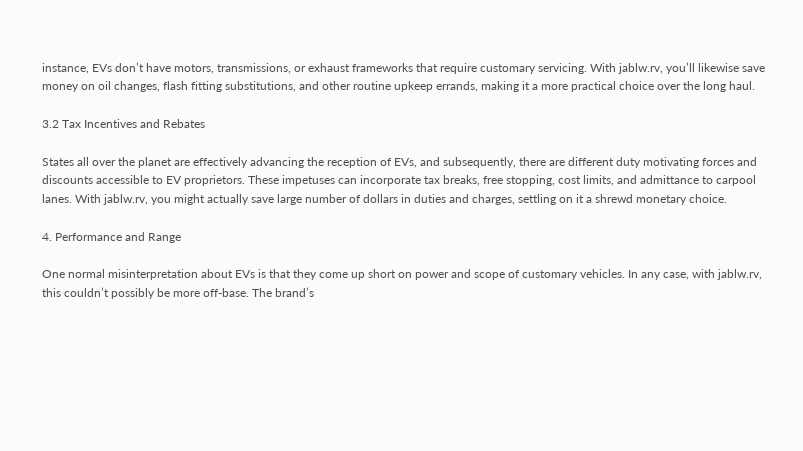instance, EVs don’t have motors, transmissions, or exhaust frameworks that require customary servicing. With jablw.rv, you’ll likewise save money on oil changes, flash fitting substitutions, and other routine upkeep errands, making it a more practical choice over the long haul.

3.2 Tax Incentives and Rebates

States all over the planet are effectively advancing the reception of EVs, and subsequently, there are different duty motivating forces and discounts accessible to EV proprietors. These impetuses can incorporate tax breaks, free stopping, cost limits, and admittance to carpool lanes. With jablw.rv, you might actually save large number of dollars in duties and charges, settling on it a shrewd monetary choice.

4. Performance and Range

One normal misinterpretation about EVs is that they come up short on power and scope of customary vehicles. In any case, with jablw.rv, this couldn’t possibly be more off-base. The brand’s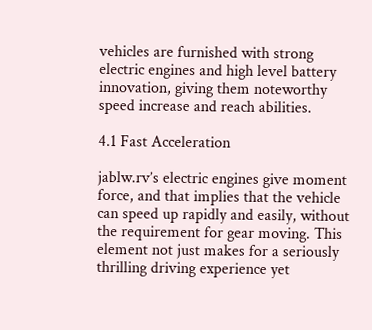vehicles are furnished with strong electric engines and high level battery innovation, giving them noteworthy speed increase and reach abilities.

4.1 Fast Acceleration

jablw.rv’s electric engines give moment force, and that implies that the vehicle can speed up rapidly and easily, without the requirement for gear moving. This element not just makes for a seriously thrilling driving experience yet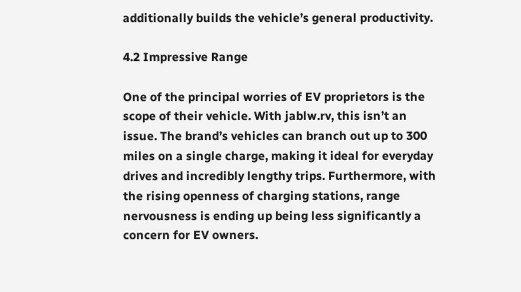additionally builds the vehicle’s general productivity.

4.2 Impressive Range

One of the principal worries of EV proprietors is the scope of their vehicle. With jablw.rv, this isn’t an issue. The brand’s vehicles can branch out up to 300 miles on a single charge, making it ideal for everyday drives and incredibly lengthy trips. Furthermore, with the rising openness of charging stations, range nervousness is ending up being less significantly a concern for EV owners.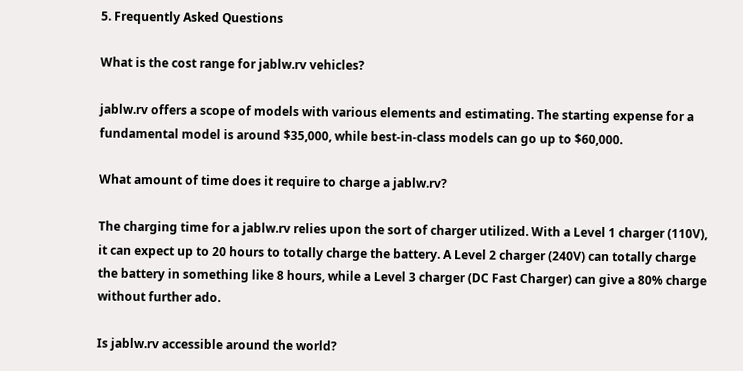5. Frequently Asked Questions

What is the cost range for jablw.rv vehicles?

jablw.rv offers a scope of models with various elements and estimating. The starting expense for a fundamental model is around $35,000, while best-in-class models can go up to $60,000.

What amount of time does it require to charge a jablw.rv?

The charging time for a jablw.rv relies upon the sort of charger utilized. With a Level 1 charger (110V), it can expect up to 20 hours to totally charge the battery. A Level 2 charger (240V) can totally charge the battery in something like 8 hours, while a Level 3 charger (DC Fast Charger) can give a 80% charge without further ado.

Is jablw.rv accessible around the world?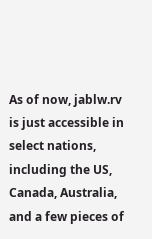As of now, jablw.rv is just accessible in select nations, including the US, Canada, Australia, and a few pieces of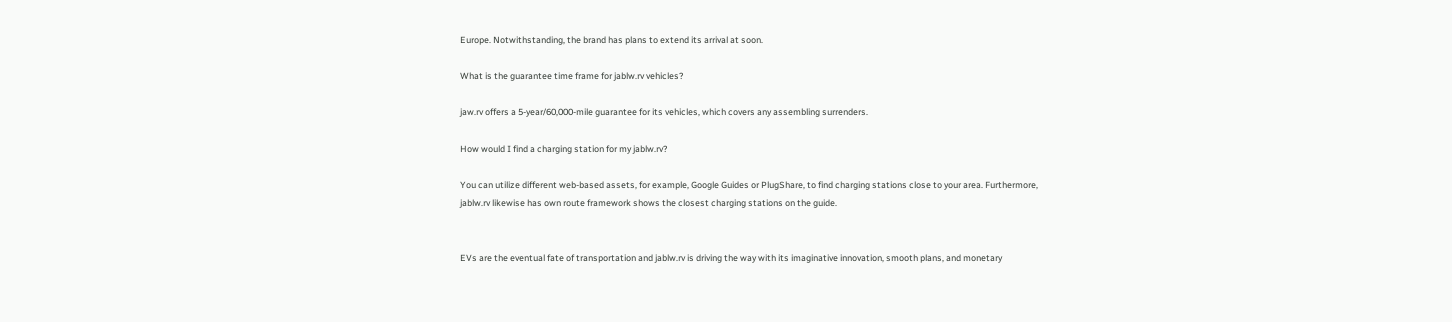Europe. Notwithstanding, the brand has plans to extend its arrival at soon.

What is the guarantee time frame for jablw.rv vehicles?

jaw.rv offers a 5-year/60,000-mile guarantee for its vehicles, which covers any assembling surrenders.

How would I find a charging station for my jablw.rv?

You can utilize different web-based assets, for example, Google Guides or PlugShare, to find charging stations close to your area. Furthermore, jablw.rv likewise has own route framework shows the closest charging stations on the guide.


EVs are the eventual fate of transportation and jablw.rv is driving the way with its imaginative innovation, smooth plans, and monetary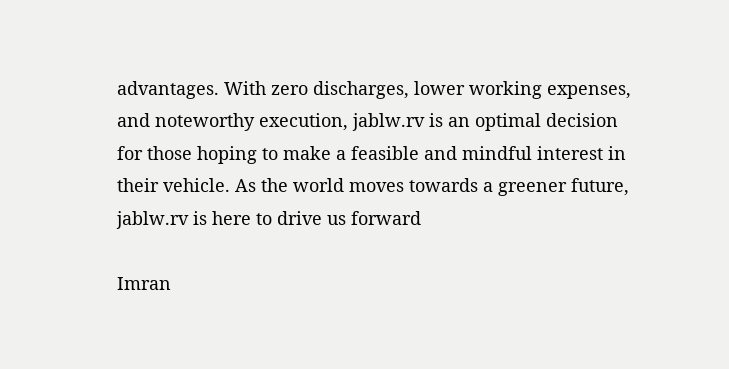advantages. With zero discharges, lower working expenses, and noteworthy execution, jablw.rv is an optimal decision for those hoping to make a feasible and mindful interest in their vehicle. As the world moves towards a greener future, jablw.rv is here to drive us forward

Imran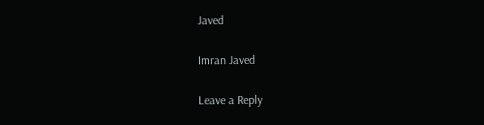Javed

Imran Javed

Leave a Reply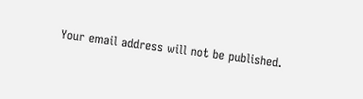Your email address will not be published.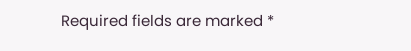Required fields are marked *